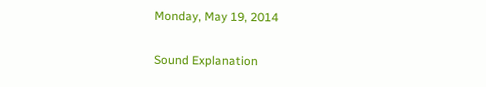Monday, May 19, 2014

Sound Explanation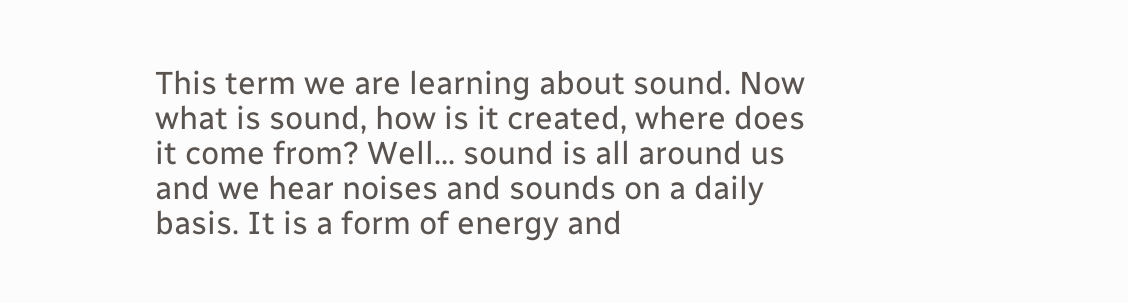This term we are learning about sound. Now what is sound, how is it created, where does it come from? Well... sound is all around us and we hear noises and sounds on a daily basis. It is a form of energy and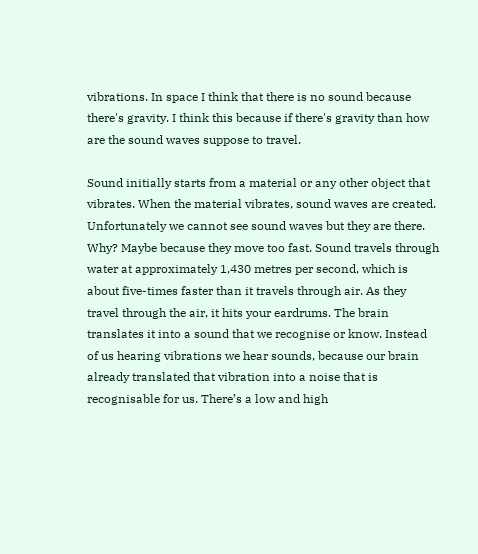vibrations. In space I think that there is no sound because there's gravity. I think this because if there's gravity than how are the sound waves suppose to travel.

Sound initially starts from a material or any other object that vibrates. When the material vibrates, sound waves are created. Unfortunately we cannot see sound waves but they are there. Why? Maybe because they move too fast. Sound travels through water at approximately 1,430 metres per second, which is about five-times faster than it travels through air. As they travel through the air, it hits your eardrums. The brain translates it into a sound that we recognise or know. Instead of us hearing vibrations we hear sounds, because our brain already translated that vibration into a noise that is recognisable for us. There’s a low and high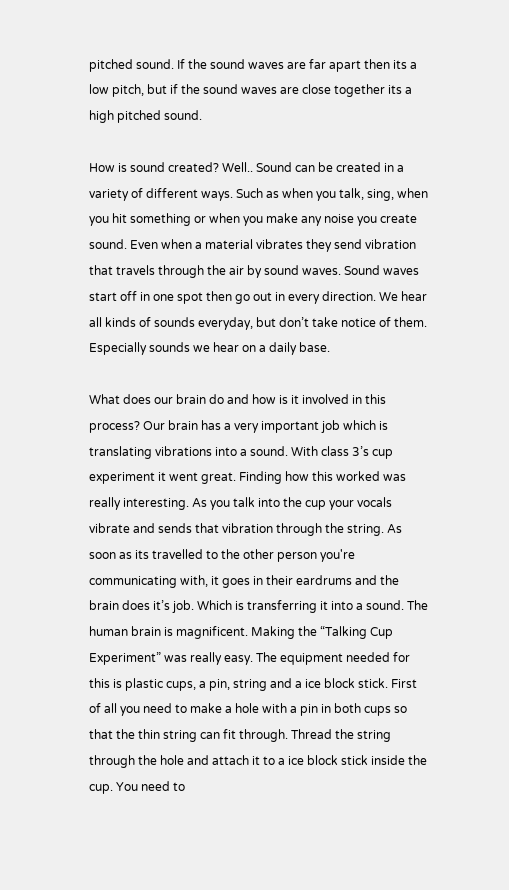pitched sound. If the sound waves are far apart then its a low pitch, but if the sound waves are close together its a high pitched sound.

How is sound created? Well.. Sound can be created in a variety of different ways. Such as when you talk, sing, when you hit something or when you make any noise you create sound. Even when a material vibrates they send vibration that travels through the air by sound waves. Sound waves start off in one spot then go out in every direction. We hear all kinds of sounds everyday, but don’t take notice of them. Especially sounds we hear on a daily base.

What does our brain do and how is it involved in this process? Our brain has a very important job which is translating vibrations into a sound. With class 3’s cup experiment it went great. Finding how this worked was really interesting. As you talk into the cup your vocals vibrate and sends that vibration through the string. As soon as its travelled to the other person you're communicating with, it goes in their eardrums and the brain does it’s job. Which is transferring it into a sound. The human brain is magnificent. Making the “Talking Cup Experiment” was really easy. The equipment needed for this is plastic cups, a pin, string and a ice block stick. First of all you need to make a hole with a pin in both cups so that the thin string can fit through. Thread the string through the hole and attach it to a ice block stick inside the cup. You need to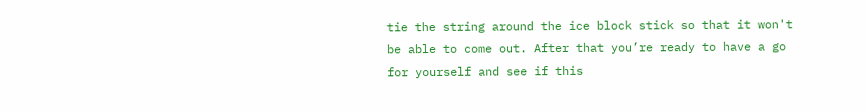tie the string around the ice block stick so that it won't be able to come out. After that you’re ready to have a go for yourself and see if this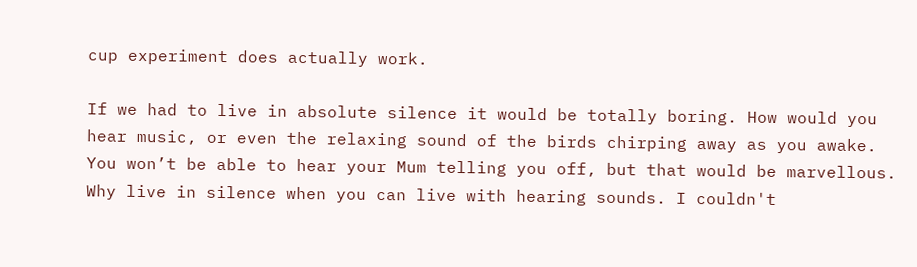cup experiment does actually work.

If we had to live in absolute silence it would be totally boring. How would you hear music, or even the relaxing sound of the birds chirping away as you awake. You won’t be able to hear your Mum telling you off, but that would be marvellous. Why live in silence when you can live with hearing sounds. I couldn't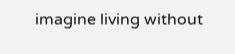imagine living without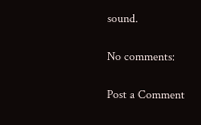sound.

No comments:

Post a Comment